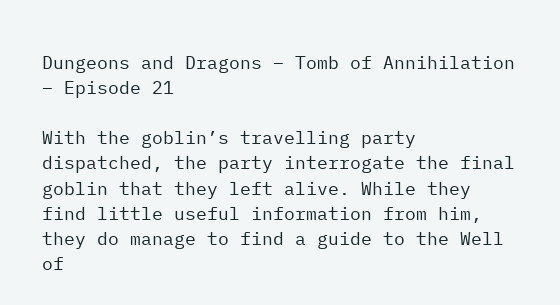Dungeons and Dragons – Tomb of Annihilation – Episode 21

With the goblin’s travelling party dispatched, the party interrogate the final goblin that they left alive. While they find little useful information from him, they do manage to find a guide to the Well of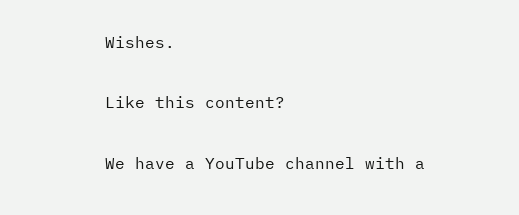Wishes.

Like this content?

We have a YouTube channel with a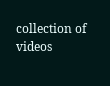collection of videos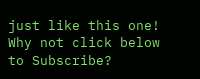just like this one! Why not click below to Subscribe?